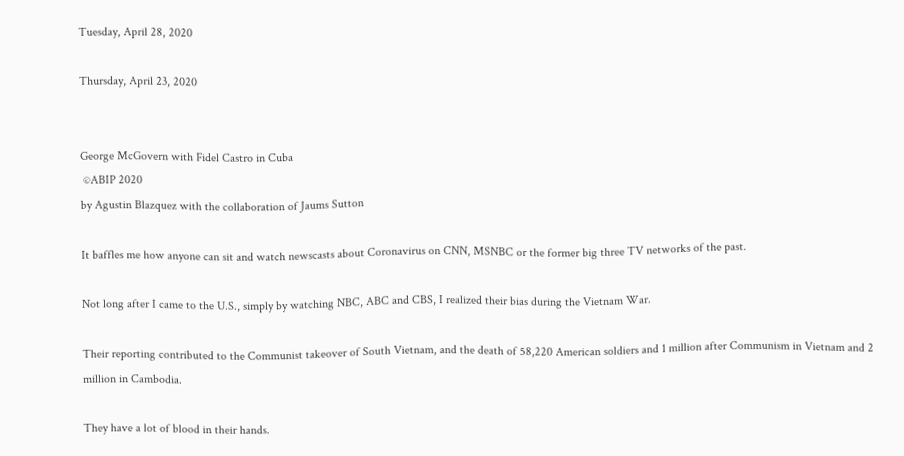Tuesday, April 28, 2020

Thursday, April 23, 2020


George McGovern with Fidel Castro in Cuba
 ©ABIP 2020
by Agustin Blazquez with the collaboration of Jaums Sutton

It baffles me how anyone can sit and watch newscasts about Coronavirus on CNN, MSNBC or the former big three TV networks of the past.

Not long after I came to the U.S., simply by watching NBC, ABC and CBS, I realized their bias during the Vietnam War.

Their reporting contributed to the Communist takeover of South Vietnam, and the death of 58,220 American soldiers and 1 million after Communism in Vietnam and 2 million in Cambodia.

They have a lot of blood in their hands.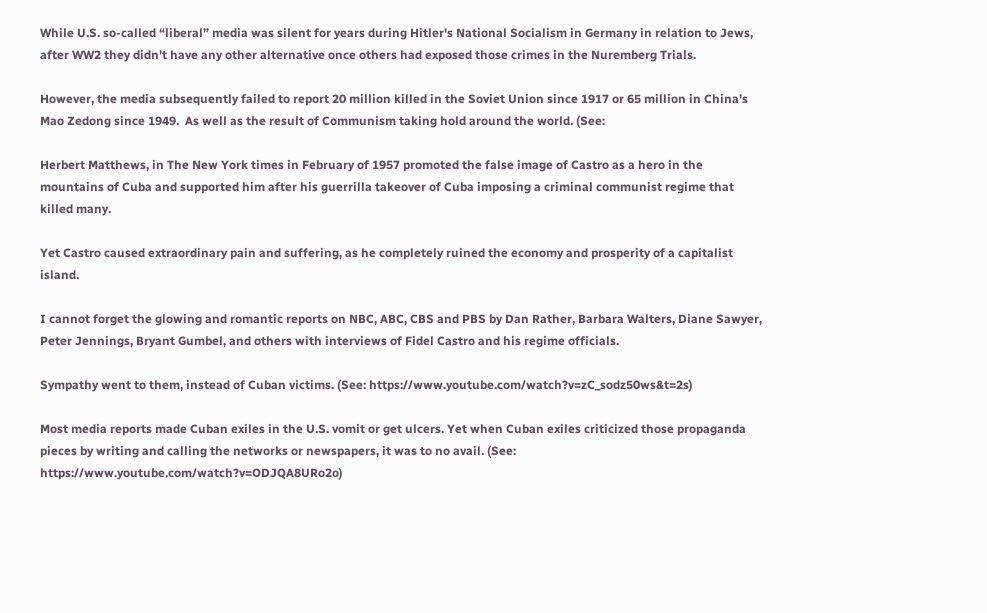While U.S. so-called “liberal” media was silent for years during Hitler's National Socialism in Germany in relation to Jews, after WW2 they didn't have any other alternative once others had exposed those crimes in the Nuremberg Trials.

However, the media subsequently failed to report 20 million killed in the Soviet Union since 1917 or 65 million in China's Mao Zedong since 1949.  As well as the result of Communism taking hold around the world. (See:

Herbert Matthews, in The New York times in February of 1957 promoted the false image of Castro as a hero in the mountains of Cuba and supported him after his guerrilla takeover of Cuba imposing a criminal communist regime that killed many.

Yet Castro caused extraordinary pain and suffering, as he completely ruined the economy and prosperity of a capitalist island.

I cannot forget the glowing and romantic reports on NBC, ABC, CBS and PBS by Dan Rather, Barbara Walters, Diane Sawyer, Peter Jennings, Bryant Gumbel, and others with interviews of Fidel Castro and his regime officials.

Sympathy went to them, instead of Cuban victims. (See: https://www.youtube.com/watch?v=zC_sodz50ws&t=2s)

Most media reports made Cuban exiles in the U.S. vomit or get ulcers. Yet when Cuban exiles criticized those propaganda pieces by writing and calling the networks or newspapers, it was to no avail. (See: https://www.youtube.com/watch?v=ODJQA8URo2o)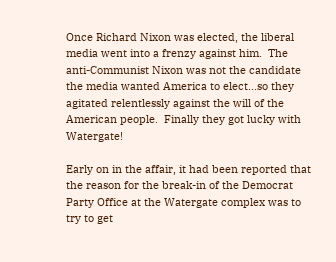Once Richard Nixon was elected, the liberal media went into a frenzy against him.  The anti-Communist Nixon was not the candidate the media wanted America to elect...so they agitated relentlessly against the will of the American people.  Finally they got lucky with Watergate!

Early on in the affair, it had been reported that the reason for the break-in of the Democrat Party Office at the Watergate complex was to try to get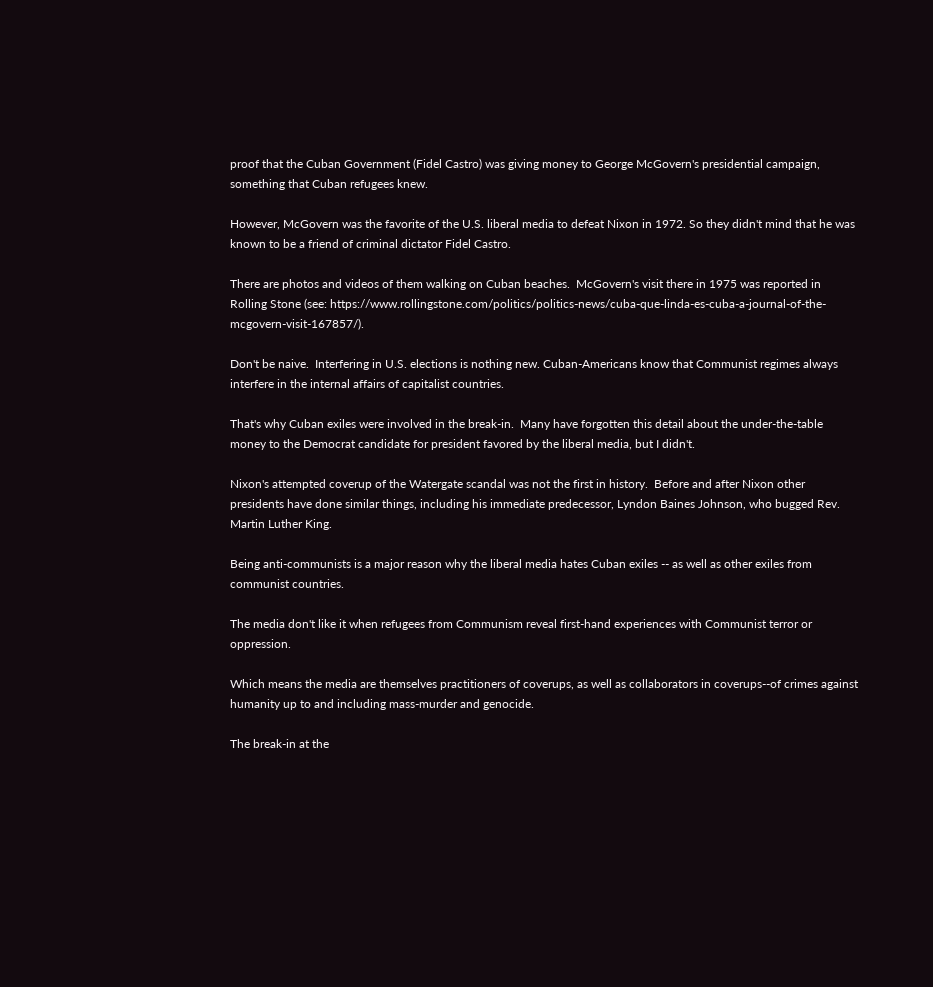proof that the Cuban Government (Fidel Castro) was giving money to George McGovern's presidential campaign, something that Cuban refugees knew.

However, McGovern was the favorite of the U.S. liberal media to defeat Nixon in 1972. So they didn't mind that he was known to be a friend of criminal dictator Fidel Castro.

There are photos and videos of them walking on Cuban beaches.  McGovern's visit there in 1975 was reported in Rolling Stone (see: https://www.rollingstone.com/politics/politics-news/cuba-que-linda-es-cuba-a-journal-of-the-mcgovern-visit-167857/).

Don't be naive.  Interfering in U.S. elections is nothing new. Cuban-Americans know that Communist regimes always interfere in the internal affairs of capitalist countries.

That's why Cuban exiles were involved in the break-in.  Many have forgotten this detail about the under-the-table money to the Democrat candidate for president favored by the liberal media, but I didn't.

Nixon's attempted coverup of the Watergate scandal was not the first in history.  Before and after Nixon other presidents have done similar things, including his immediate predecessor, Lyndon Baines Johnson, who bugged Rev. Martin Luther King.

Being anti-communists is a major reason why the liberal media hates Cuban exiles -- as well as other exiles from communist countries.

The media don't like it when refugees from Communism reveal first-hand experiences with Communist terror or oppression.

Which means the media are themselves practitioners of coverups, as well as collaborators in coverups--of crimes against humanity up to and including mass-murder and genocide.

The break-in at the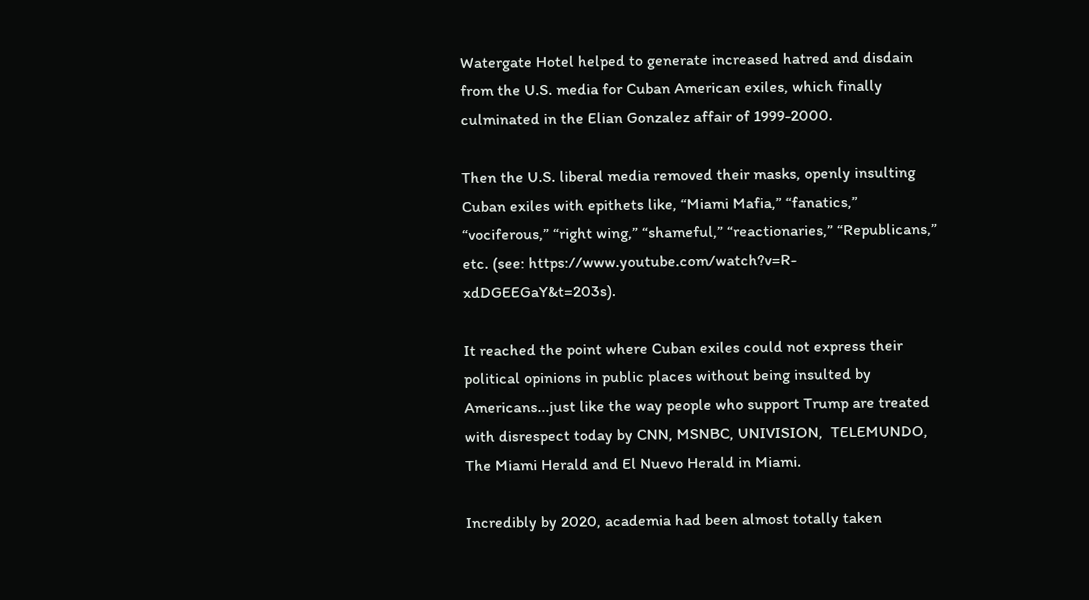Watergate Hotel helped to generate increased hatred and disdain from the U.S. media for Cuban American exiles, which finally culminated in the Elian Gonzalez affair of 1999-2000.

Then the U.S. liberal media removed their masks, openly insulting Cuban exiles with epithets like, “Miami Mafia,” “fanatics,” “vociferous,” “right wing,” “shameful,” “reactionaries,” “Republicans,” etc. (see: https://www.youtube.com/watch?v=R-xdDGEEGaY&t=203s).

It reached the point where Cuban exiles could not express their political opinions in public places without being insulted by Americans...just like the way people who support Trump are treated with disrespect today by CNN, MSNBC, UNIVISION,  TELEMUNDO, The Miami Herald and El Nuevo Herald in Miami.

Incredibly by 2020, academia had been almost totally taken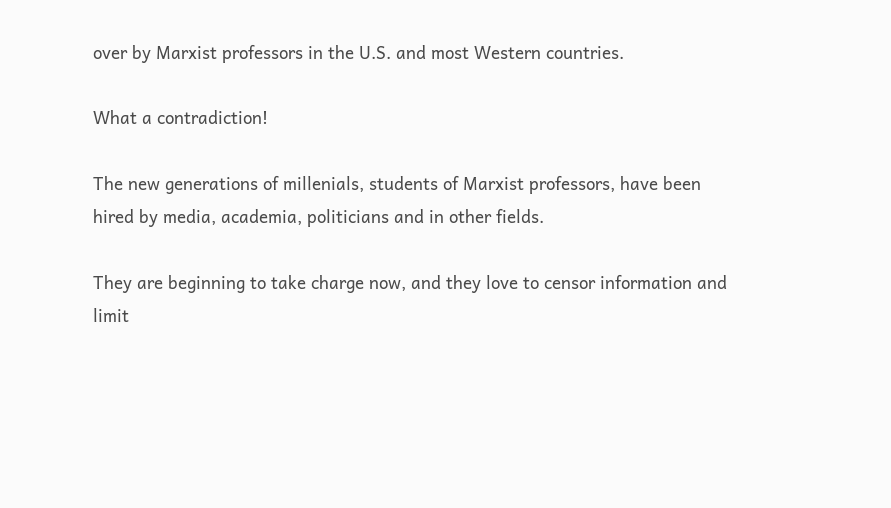over by Marxist professors in the U.S. and most Western countries.

What a contradiction!

The new generations of millenials, students of Marxist professors, have been hired by media, academia, politicians and in other fields.

They are beginning to take charge now, and they love to censor information and limit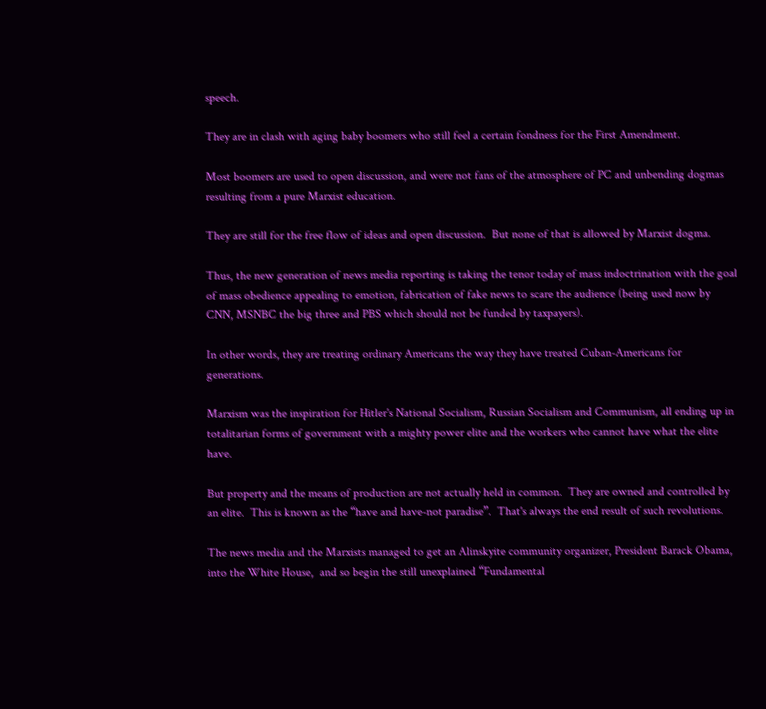speech.

They are in clash with aging baby boomers who still feel a certain fondness for the First Amendment.

Most boomers are used to open discussion, and were not fans of the atmosphere of PC and unbending dogmas resulting from a pure Marxist education.

They are still for the free flow of ideas and open discussion.  But none of that is allowed by Marxist dogma.

Thus, the new generation of news media reporting is taking the tenor today of mass indoctrination with the goal of mass obedience appealing to emotion, fabrication of fake news to scare the audience (being used now by CNN, MSNBC the big three and PBS which should not be funded by taxpayers).

In other words, they are treating ordinary Americans the way they have treated Cuban-Americans for generations.

Marxism was the inspiration for Hitler's National Socialism, Russian Socialism and Communism, all ending up in totalitarian forms of government with a mighty power elite and the workers who cannot have what the elite have.

But property and the means of production are not actually held in common.  They are owned and controlled by an elite.  This is known as the “have and have-not paradise”.  That's always the end result of such revolutions.

The news media and the Marxists managed to get an Alinskyite community organizer, President Barack Obama, into the White House,  and so begin the still unexplained “Fundamental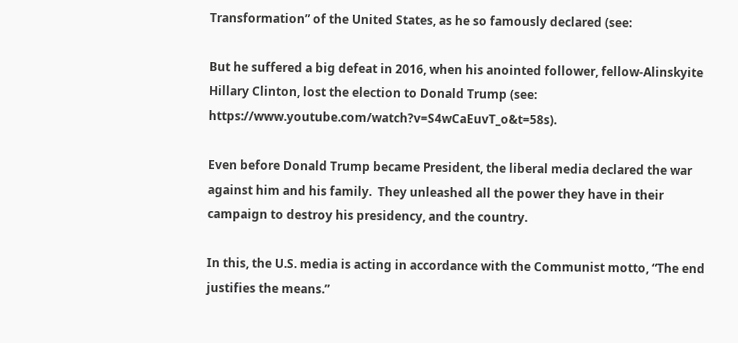Transformation” of the United States, as he so famously declared (see:

But he suffered a big defeat in 2016, when his anointed follower, fellow-Alinskyite Hillary Clinton, lost the election to Donald Trump (see: https://www.youtube.com/watch?v=S4wCaEuvT_o&t=58s).

Even before Donald Trump became President, the liberal media declared the war against him and his family.  They unleashed all the power they have in their campaign to destroy his presidency, and the country.

In this, the U.S. media is acting in accordance with the Communist motto, “The end justifies the means.”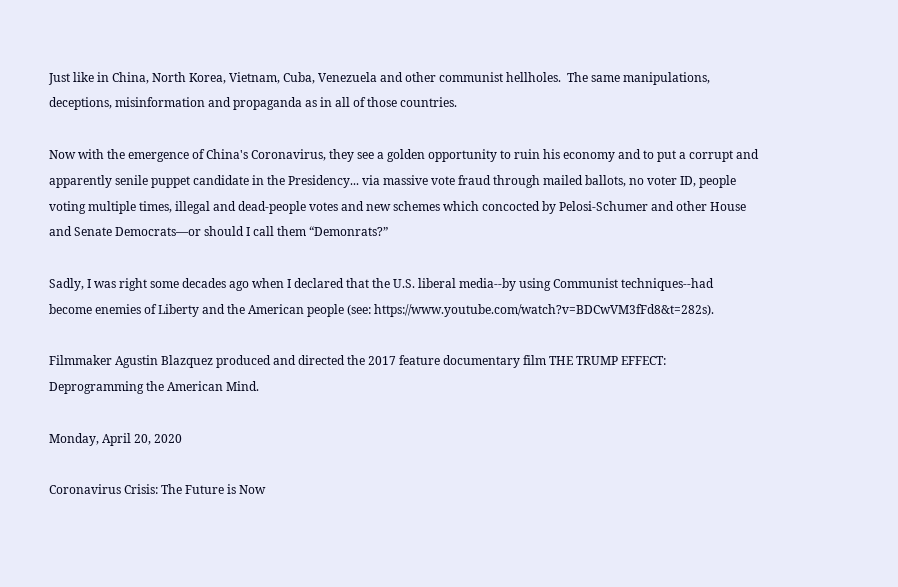Just like in China, North Korea, Vietnam, Cuba, Venezuela and other communist hellholes.  The same manipulations, deceptions, misinformation and propaganda as in all of those countries.

Now with the emergence of China's Coronavirus, they see a golden opportunity to ruin his economy and to put a corrupt and apparently senile puppet candidate in the Presidency... via massive vote fraud through mailed ballots, no voter ID, people voting multiple times, illegal and dead-people votes and new schemes which concocted by Pelosi-Schumer and other House and Senate Democrats—or should I call them “Demonrats?”

Sadly, I was right some decades ago when I declared that the U.S. liberal media--by using Communist techniques--had become enemies of Liberty and the American people (see: https://www.youtube.com/watch?v=BDCwVM3fFd8&t=282s).

Filmmaker Agustin Blazquez produced and directed the 2017 feature documentary film THE TRUMP EFFECT: Deprogramming the American Mind.

Monday, April 20, 2020

Coronavirus Crisis: The Future is Now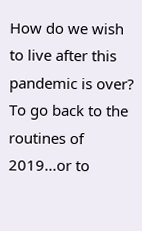How do we wish to live after this pandemic is over? To go back to the routines of 2019...or to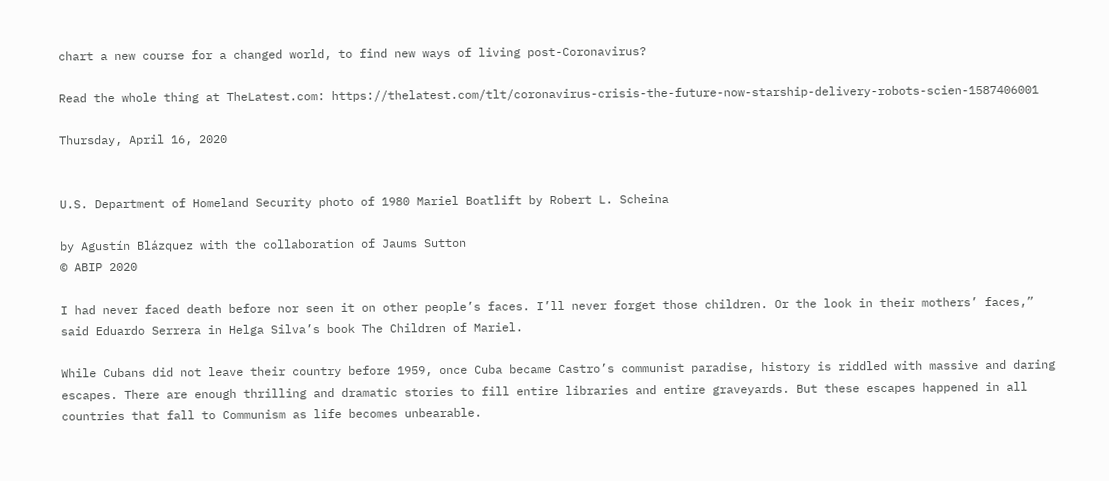chart a new course for a changed world, to find new ways of living post-Coronavirus?

Read the whole thing at TheLatest.com: https://thelatest.com/tlt/coronavirus-crisis-the-future-now-starship-delivery-robots-scien-1587406001

Thursday, April 16, 2020


U.S. Department of Homeland Security photo of 1980 Mariel Boatlift by Robert L. Scheina

by Agustín Blázquez with the collaboration of Jaums Sutton
© ABIP 2020

I had never faced death before nor seen it on other people’s faces. I’ll never forget those children. Or the look in their mothers’ faces,” said Eduardo Serrera in Helga Silva’s book The Children of Mariel.

While Cubans did not leave their country before 1959, once Cuba became Castro’s communist paradise, history is riddled with massive and daring escapes. There are enough thrilling and dramatic stories to fill entire libraries and entire graveyards. But these escapes happened in all countries that fall to Communism as life becomes unbearable.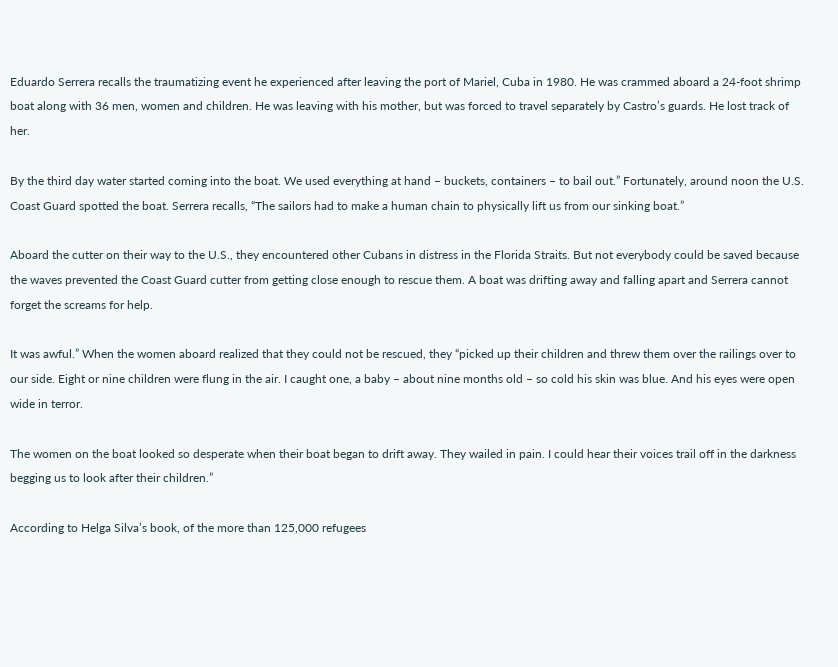Eduardo Serrera recalls the traumatizing event he experienced after leaving the port of Mariel, Cuba in 1980. He was crammed aboard a 24-foot shrimp boat along with 36 men, women and children. He was leaving with his mother, but was forced to travel separately by Castro’s guards. He lost track of her.

By the third day water started coming into the boat. We used everything at hand – buckets, containers – to bail out.” Fortunately, around noon the U.S. Coast Guard spotted the boat. Serrera recalls, “The sailors had to make a human chain to physically lift us from our sinking boat.”

Aboard the cutter on their way to the U.S., they encountered other Cubans in distress in the Florida Straits. But not everybody could be saved because the waves prevented the Coast Guard cutter from getting close enough to rescue them. A boat was drifting away and falling apart and Serrera cannot forget the screams for help.

It was awful.” When the women aboard realized that they could not be rescued, they “picked up their children and threw them over the railings over to our side. Eight or nine children were flung in the air. I caught one, a baby – about nine months old – so cold his skin was blue. And his eyes were open wide in terror.

The women on the boat looked so desperate when their boat began to drift away. They wailed in pain. I could hear their voices trail off in the darkness begging us to look after their children.”

According to Helga Silva’s book, of the more than 125,000 refugees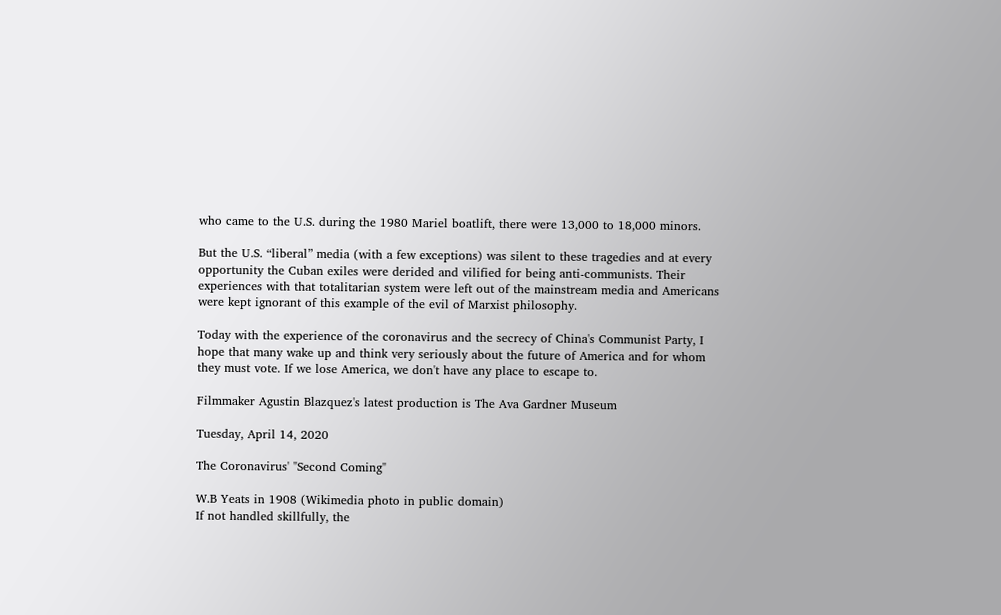who came to the U.S. during the 1980 Mariel boatlift, there were 13,000 to 18,000 minors.

But the U.S. “liberal” media (with a few exceptions) was silent to these tragedies and at every opportunity the Cuban exiles were derided and vilified for being anti-communists. Their experiences with that totalitarian system were left out of the mainstream media and Americans were kept ignorant of this example of the evil of Marxist philosophy.

Today with the experience of the coronavirus and the secrecy of China's Communist Party, I hope that many wake up and think very seriously about the future of America and for whom they must vote. If we lose America, we don't have any place to escape to.

Filmmaker Agustin Blazquez's latest production is The Ava Gardner Museum

Tuesday, April 14, 2020

The Coronavirus' "Second Coming"

W.B Yeats in 1908 (Wikimedia photo in public domain)
If not handled skillfully, the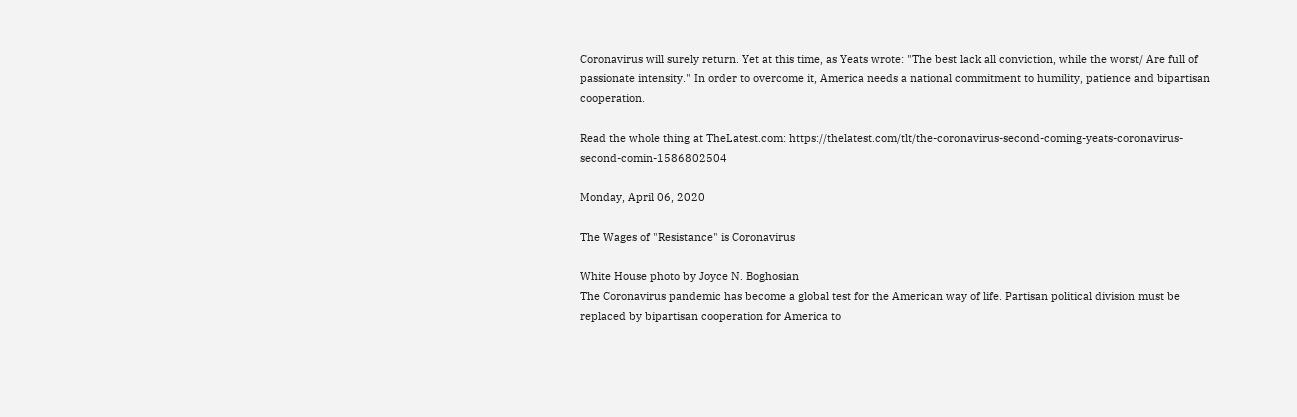Coronavirus will surely return. Yet at this time, as Yeats wrote: "The best lack all conviction, while the worst/ Are full of passionate intensity." In order to overcome it, America needs a national commitment to humility, patience and bipartisan cooperation.

Read the whole thing at TheLatest.com: https://thelatest.com/tlt/the-coronavirus-second-coming-yeats-coronavirus-second-comin-1586802504

Monday, April 06, 2020

The Wages of "Resistance" is Coronavirus

White House photo by Joyce N. Boghosian
The Coronavirus pandemic has become a global test for the American way of life. Partisan political division must be replaced by bipartisan cooperation for America to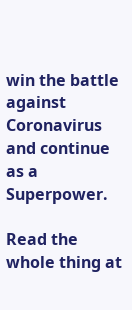win the battle against Coronavirus and continue as a Superpower.

Read the whole thing at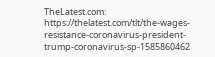TheLatest.com: https://thelatest.com/tlt/the-wages-resistance-coronavirus-president-trump-coronavirus-sp-1585860462